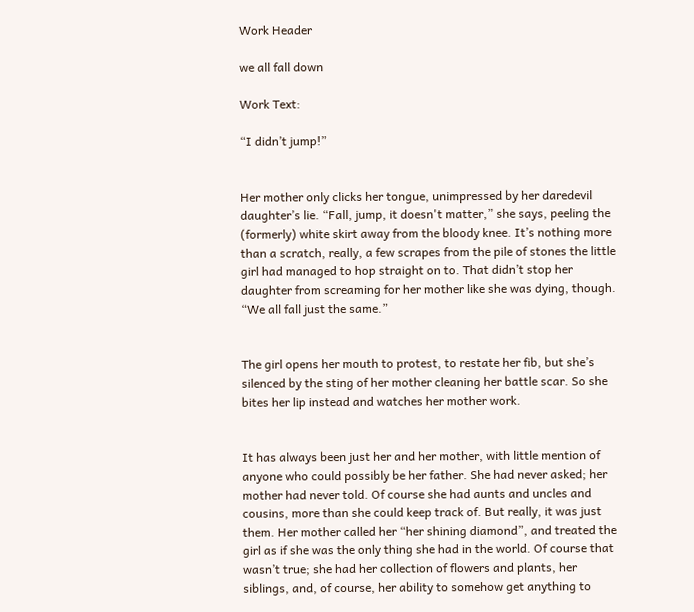Work Header

we all fall down

Work Text:

“I didn’t jump!”


Her mother only clicks her tongue, unimpressed by her daredevil daughter’s lie. “Fall, jump, it doesn't matter,” she says, peeling the (formerly) white skirt away from the bloody knee. It’s nothing more than a scratch, really, a few scrapes from the pile of stones the little girl had managed to hop straight on to. That didn’t stop her daughter from screaming for her mother like she was dying, though. “We all fall just the same.”


The girl opens her mouth to protest, to restate her fib, but she’s silenced by the sting of her mother cleaning her battle scar. So she bites her lip instead and watches her mother work.


It has always been just her and her mother, with little mention of anyone who could possibly be her father. She had never asked; her mother had never told. Of course she had aunts and uncles and cousins, more than she could keep track of. But really, it was just them. Her mother called her “her shining diamond”, and treated the girl as if she was the only thing she had in the world. Of course that wasn’t true; she had her collection of flowers and plants, her siblings, and, of course, her ability to somehow get anything to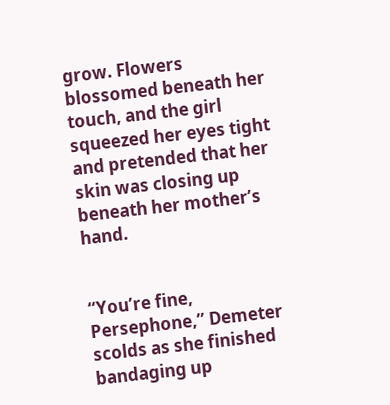grow. Flowers blossomed beneath her touch, and the girl squeezed her eyes tight and pretended that her skin was closing up beneath her mother’s hand.


“You’re fine, Persephone,” Demeter scolds as she finished bandaging up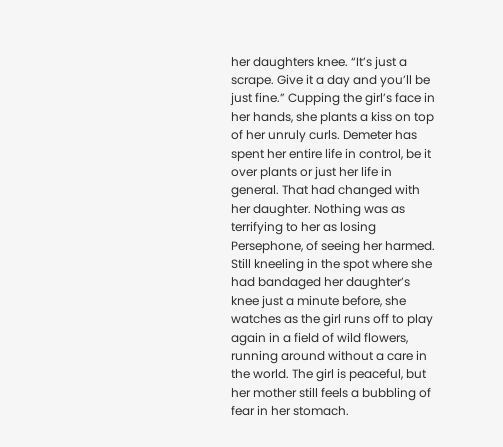her daughters knee. “It’s just a scrape. Give it a day and you’ll be just fine.” Cupping the girl’s face in her hands, she plants a kiss on top of her unruly curls. Demeter has spent her entire life in control, be it over plants or just her life in general. That had changed with her daughter. Nothing was as terrifying to her as losing Persephone, of seeing her harmed. Still kneeling in the spot where she had bandaged her daughter’s knee just a minute before, she watches as the girl runs off to play again in a field of wild flowers, running around without a care in the world. The girl is peaceful, but her mother still feels a bubbling of fear in her stomach.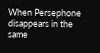When Persephone disappears in the same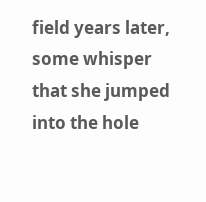field years later, some whisper that she jumped into the hole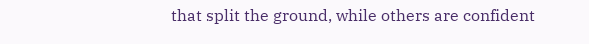that split the ground, while others are confident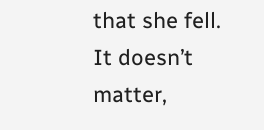that she fell. It doesn’t matter,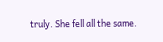truly. She fell all the same.